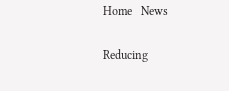Home   News

Reducing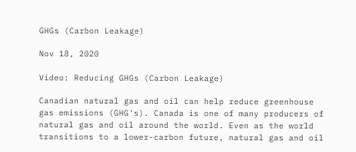GHGs (Carbon Leakage)

Nov 18, 2020

Video: Reducing GHGs (Carbon Leakage)

Canadian natural gas and oil can help reduce greenhouse gas emissions (GHG's). Canada is one of many producers of natural gas and oil around the world. Even as the world transitions to a lower-carbon future, natural gas and oil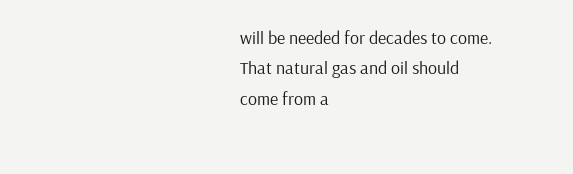will be needed for decades to come. That natural gas and oil should come from a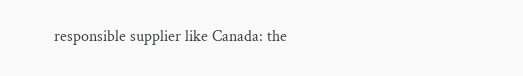responsible supplier like Canada: the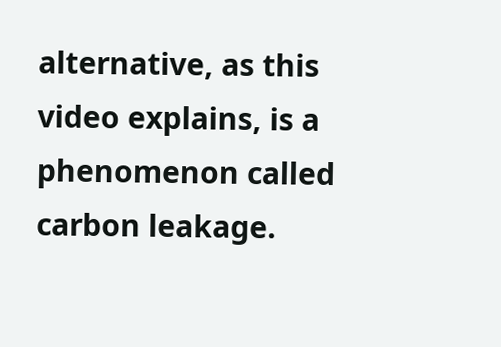alternative, as this video explains, is a phenomenon called carbon leakage.